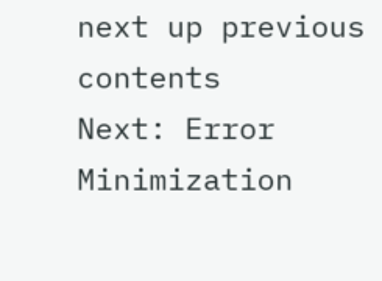next up previous contents
Next: Error Minimization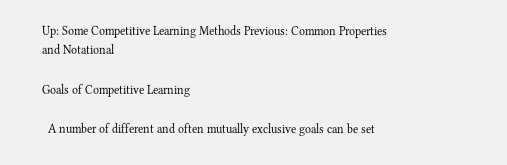Up: Some Competitive Learning Methods Previous: Common Properties and Notational

Goals of Competitive Learning

  A number of different and often mutually exclusive goals can be set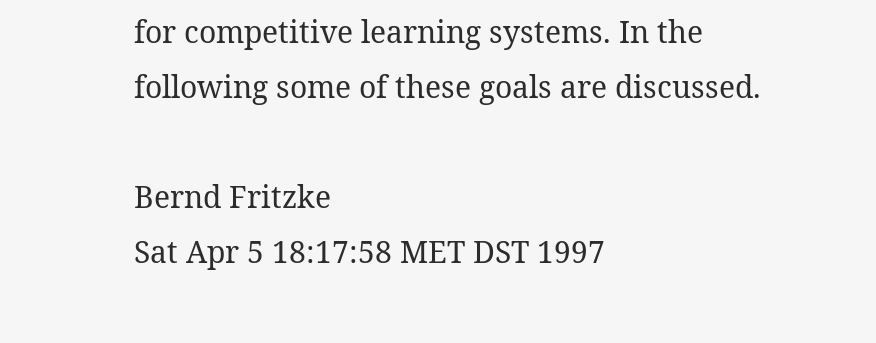for competitive learning systems. In the following some of these goals are discussed.

Bernd Fritzke
Sat Apr 5 18:17:58 MET DST 1997